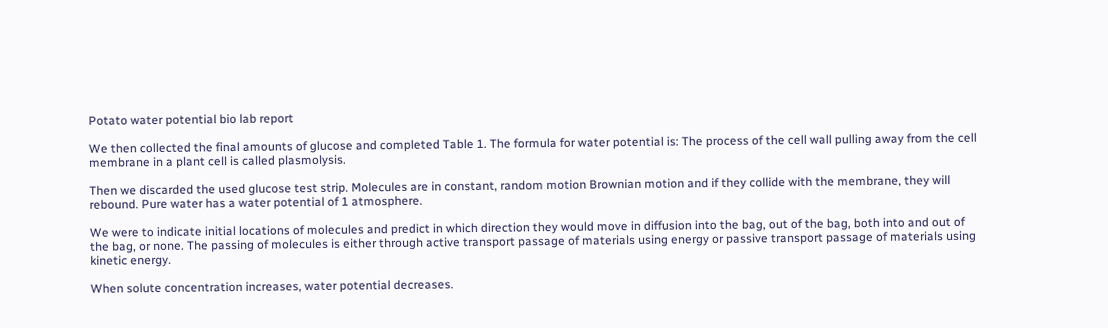Potato water potential bio lab report

We then collected the final amounts of glucose and completed Table 1. The formula for water potential is: The process of the cell wall pulling away from the cell membrane in a plant cell is called plasmolysis.

Then we discarded the used glucose test strip. Molecules are in constant, random motion Brownian motion and if they collide with the membrane, they will rebound. Pure water has a water potential of 1 atmosphere.

We were to indicate initial locations of molecules and predict in which direction they would move in diffusion into the bag, out of the bag, both into and out of the bag, or none. The passing of molecules is either through active transport passage of materials using energy or passive transport passage of materials using kinetic energy.

When solute concentration increases, water potential decreases.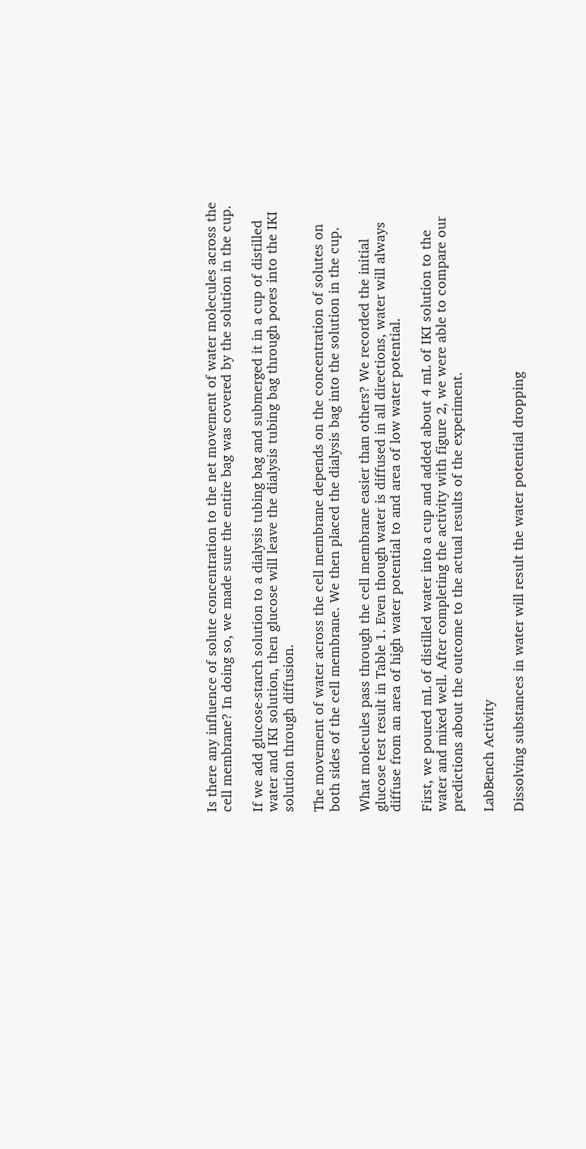Is there any influence of solute concentration to the net movement of water molecules across the cell membrane? In doing so, we made sure the entire bag was covered by the solution in the cup.

If we add glucose-starch solution to a dialysis tubing bag and submerged it in a cup of distilled water and IKI solution, then glucose will leave the dialysis tubing bag through pores into the IKI solution through diffusion.

The movement of water across the cell membrane depends on the concentration of solutes on both sides of the cell membrane. We then placed the dialysis bag into the solution in the cup.

What molecules pass through the cell membrane easier than others? We recorded the initial glucose test result in Table 1. Even though water is diffused in all directions, water will always diffuse from an area of high water potential to and area of low water potential.

First, we poured mL of distilled water into a cup and added about 4 mL of IKI solution to the water and mixed well. After completing the activity with figure 2, we were able to compare our predictions about the outcome to the actual results of the experiment.

LabBench Activity

Dissolving substances in water will result the water potential dropping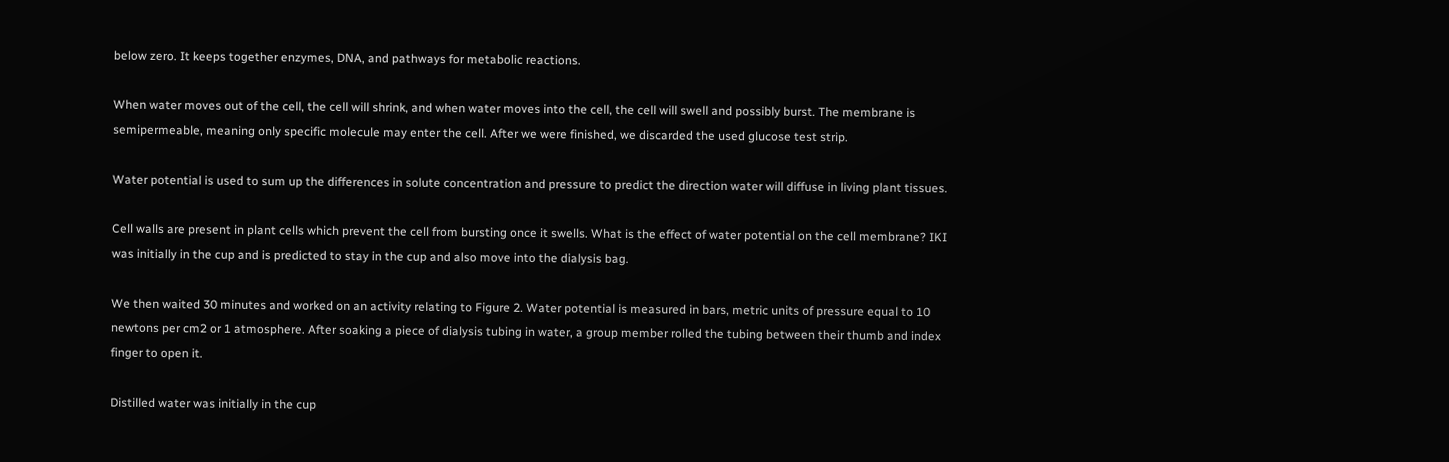below zero. It keeps together enzymes, DNA, and pathways for metabolic reactions.

When water moves out of the cell, the cell will shrink, and when water moves into the cell, the cell will swell and possibly burst. The membrane is semipermeable, meaning only specific molecule may enter the cell. After we were finished, we discarded the used glucose test strip.

Water potential is used to sum up the differences in solute concentration and pressure to predict the direction water will diffuse in living plant tissues.

Cell walls are present in plant cells which prevent the cell from bursting once it swells. What is the effect of water potential on the cell membrane? IKI was initially in the cup and is predicted to stay in the cup and also move into the dialysis bag.

We then waited 30 minutes and worked on an activity relating to Figure 2. Water potential is measured in bars, metric units of pressure equal to 10 newtons per cm2 or 1 atmosphere. After soaking a piece of dialysis tubing in water, a group member rolled the tubing between their thumb and index finger to open it.

Distilled water was initially in the cup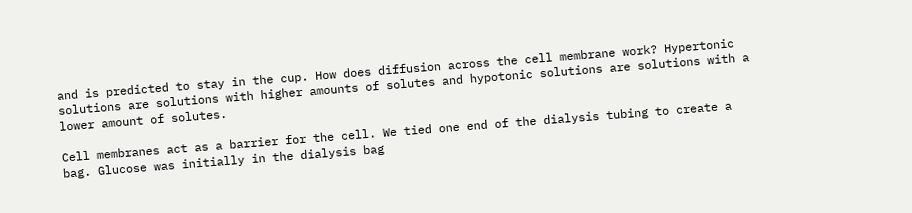and is predicted to stay in the cup. How does diffusion across the cell membrane work? Hypertonic solutions are solutions with higher amounts of solutes and hypotonic solutions are solutions with a lower amount of solutes.

Cell membranes act as a barrier for the cell. We tied one end of the dialysis tubing to create a bag. Glucose was initially in the dialysis bag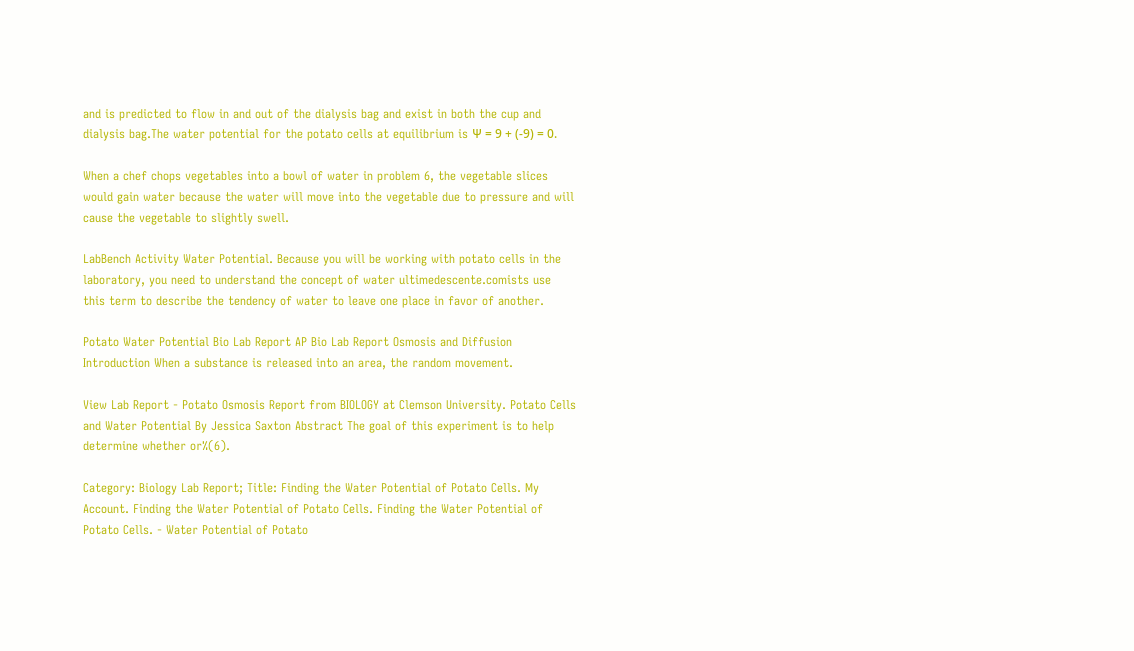and is predicted to flow in and out of the dialysis bag and exist in both the cup and dialysis bag.The water potential for the potato cells at equilibrium is Ψ = 9 + (-9) = 0.

When a chef chops vegetables into a bowl of water in problem 6, the vegetable slices would gain water because the water will move into the vegetable due to pressure and will cause the vegetable to slightly swell.

LabBench Activity Water Potential. Because you will be working with potato cells in the laboratory, you need to understand the concept of water ultimedescente.comists use this term to describe the tendency of water to leave one place in favor of another.

Potato Water Potential Bio Lab Report AP Bio Lab Report Osmosis and Diffusion Introduction When a substance is released into an area, the random movement.

View Lab Report - Potato Osmosis Report from BIOLOGY at Clemson University. Potato Cells and Water Potential By Jessica Saxton Abstract The goal of this experiment is to help determine whether or%(6).

Category: Biology Lab Report; Title: Finding the Water Potential of Potato Cells. My Account. Finding the Water Potential of Potato Cells. Finding the Water Potential of Potato Cells. - Water Potential of Potato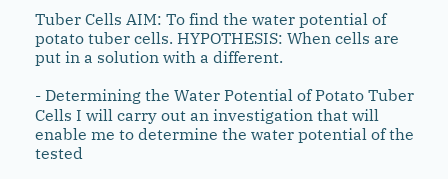Tuber Cells AIM: To find the water potential of potato tuber cells. HYPOTHESIS: When cells are put in a solution with a different.

- Determining the Water Potential of Potato Tuber Cells I will carry out an investigation that will enable me to determine the water potential of the tested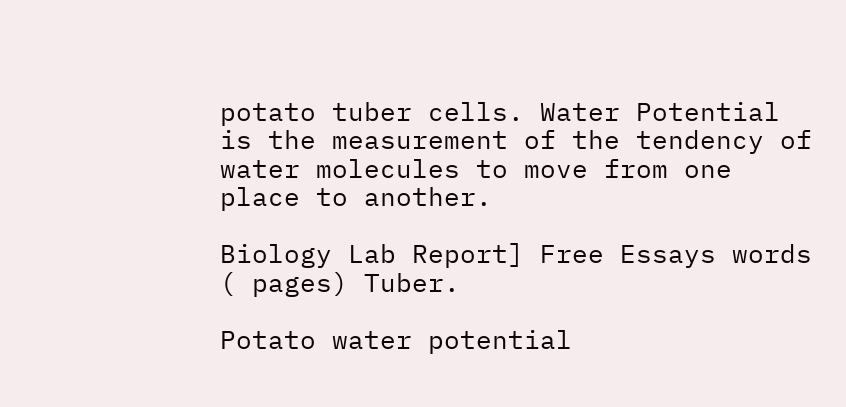potato tuber cells. Water Potential is the measurement of the tendency of water molecules to move from one place to another.

Biology Lab Report] Free Essays words ( pages) Tuber.

Potato water potential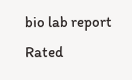bio lab report
Rated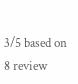3/5 based on 8 review